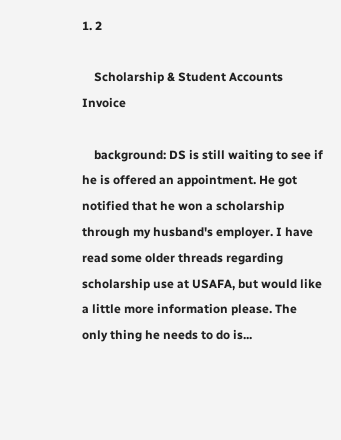1. 2

    Scholarship & Student Accounts Invoice

    background: DS is still waiting to see if he is offered an appointment. He got notified that he won a scholarship through my husband's employer. I have read some older threads regarding scholarship use at USAFA, but would like a little more information please. The only thing he needs to do is...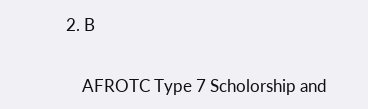2. B

    AFROTC Type 7 Scholorship and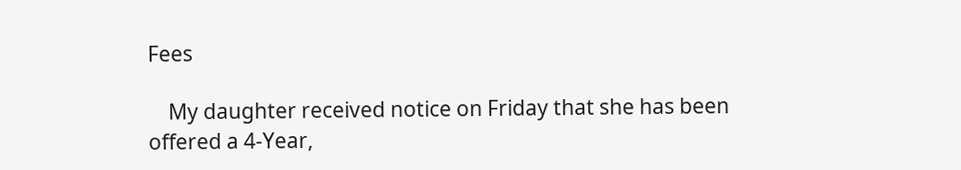Fees

    My daughter received notice on Friday that she has been offered a 4-Year,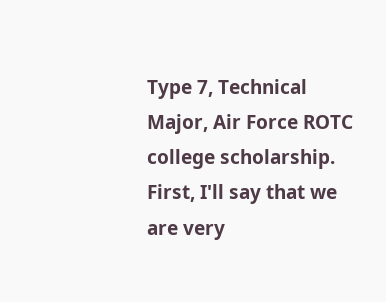Type 7, Technical Major, Air Force ROTC college scholarship. First, I'll say that we are very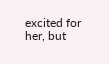excited for her, but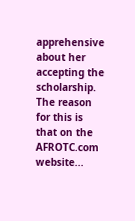apprehensive about her accepting the scholarship. The reason for this is that on the AFROTC.com website...